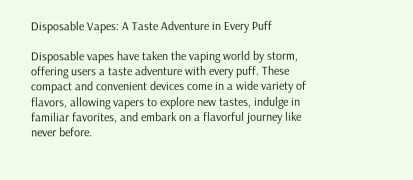Disposable Vapes: A Taste Adventure in Every Puff

Disposable vapes have taken the vaping world by storm, offering users a taste adventure with every puff. These compact and convenient devices come in a wide variety of flavors, allowing vapers to explore new tastes, indulge in familiar favorites, and embark on a flavorful journey like never before.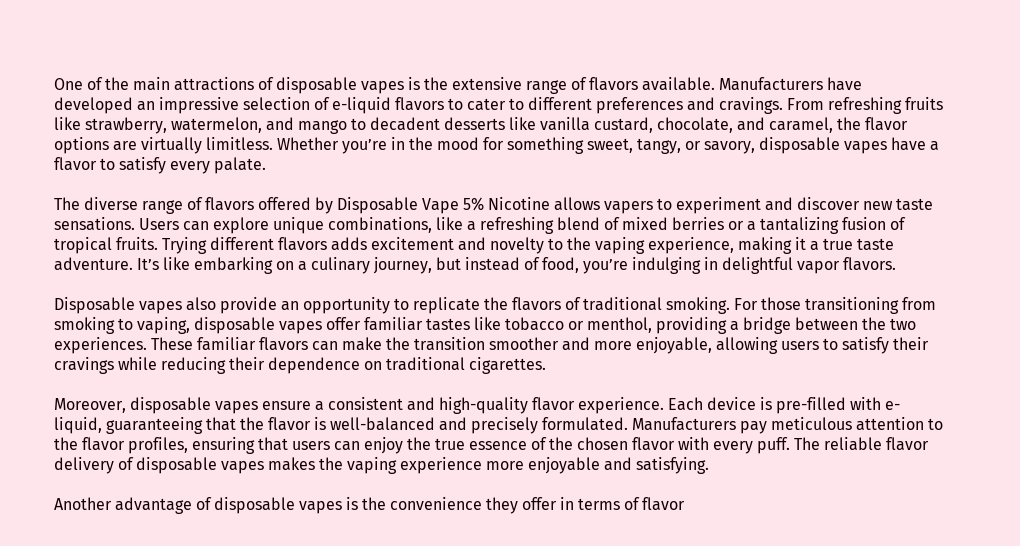One of the main attractions of disposable vapes is the extensive range of flavors available. Manufacturers have developed an impressive selection of e-liquid flavors to cater to different preferences and cravings. From refreshing fruits like strawberry, watermelon, and mango to decadent desserts like vanilla custard, chocolate, and caramel, the flavor options are virtually limitless. Whether you’re in the mood for something sweet, tangy, or savory, disposable vapes have a flavor to satisfy every palate.

The diverse range of flavors offered by Disposable Vape 5% Nicotine allows vapers to experiment and discover new taste sensations. Users can explore unique combinations, like a refreshing blend of mixed berries or a tantalizing fusion of tropical fruits. Trying different flavors adds excitement and novelty to the vaping experience, making it a true taste adventure. It’s like embarking on a culinary journey, but instead of food, you’re indulging in delightful vapor flavors.

Disposable vapes also provide an opportunity to replicate the flavors of traditional smoking. For those transitioning from smoking to vaping, disposable vapes offer familiar tastes like tobacco or menthol, providing a bridge between the two experiences. These familiar flavors can make the transition smoother and more enjoyable, allowing users to satisfy their cravings while reducing their dependence on traditional cigarettes.

Moreover, disposable vapes ensure a consistent and high-quality flavor experience. Each device is pre-filled with e-liquid, guaranteeing that the flavor is well-balanced and precisely formulated. Manufacturers pay meticulous attention to the flavor profiles, ensuring that users can enjoy the true essence of the chosen flavor with every puff. The reliable flavor delivery of disposable vapes makes the vaping experience more enjoyable and satisfying.

Another advantage of disposable vapes is the convenience they offer in terms of flavor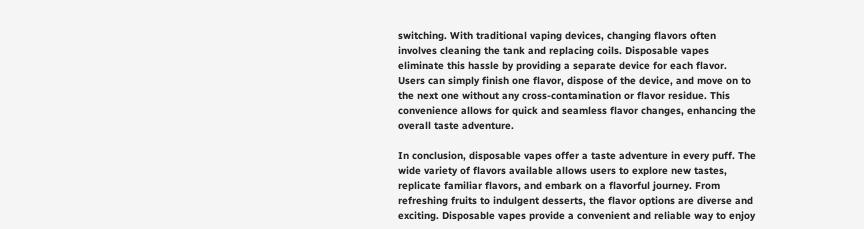switching. With traditional vaping devices, changing flavors often involves cleaning the tank and replacing coils. Disposable vapes eliminate this hassle by providing a separate device for each flavor. Users can simply finish one flavor, dispose of the device, and move on to the next one without any cross-contamination or flavor residue. This convenience allows for quick and seamless flavor changes, enhancing the overall taste adventure.

In conclusion, disposable vapes offer a taste adventure in every puff. The wide variety of flavors available allows users to explore new tastes, replicate familiar flavors, and embark on a flavorful journey. From refreshing fruits to indulgent desserts, the flavor options are diverse and exciting. Disposable vapes provide a convenient and reliable way to enjoy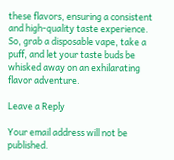these flavors, ensuring a consistent and high-quality taste experience. So, grab a disposable vape, take a puff, and let your taste buds be whisked away on an exhilarating flavor adventure.

Leave a Reply

Your email address will not be published.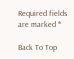Required fields are marked *

Back To Top